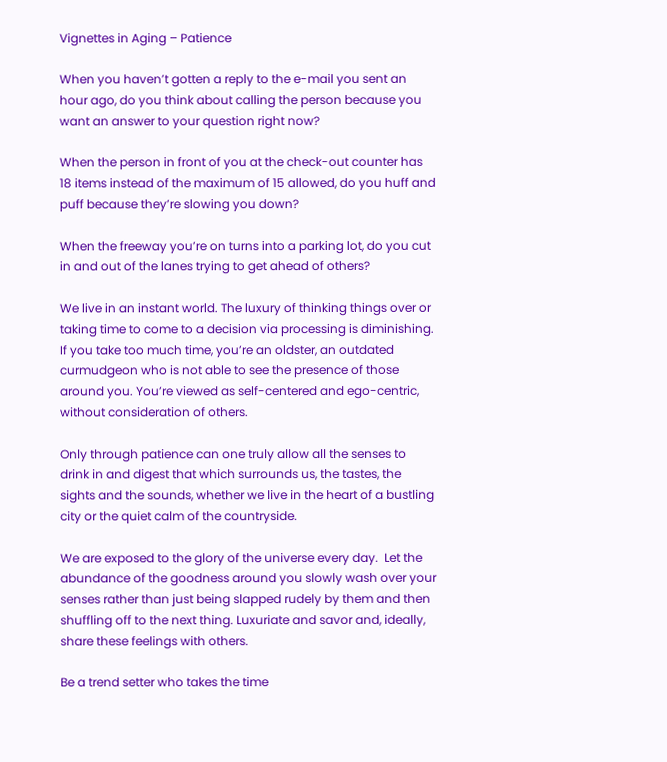Vignettes in Aging – Patience

When you haven’t gotten a reply to the e-mail you sent an hour ago, do you think about calling the person because you want an answer to your question right now?

When the person in front of you at the check-out counter has 18 items instead of the maximum of 15 allowed, do you huff and puff because they’re slowing you down?

When the freeway you’re on turns into a parking lot, do you cut in and out of the lanes trying to get ahead of others?

We live in an instant world. The luxury of thinking things over or taking time to come to a decision via processing is diminishing. If you take too much time, you’re an oldster, an outdated curmudgeon who is not able to see the presence of those around you. You’re viewed as self-centered and ego-centric, without consideration of others.

Only through patience can one truly allow all the senses to drink in and digest that which surrounds us, the tastes, the sights and the sounds, whether we live in the heart of a bustling city or the quiet calm of the countryside.

We are exposed to the glory of the universe every day.  Let the abundance of the goodness around you slowly wash over your senses rather than just being slapped rudely by them and then shuffling off to the next thing. Luxuriate and savor and, ideally, share these feelings with others.

Be a trend setter who takes the time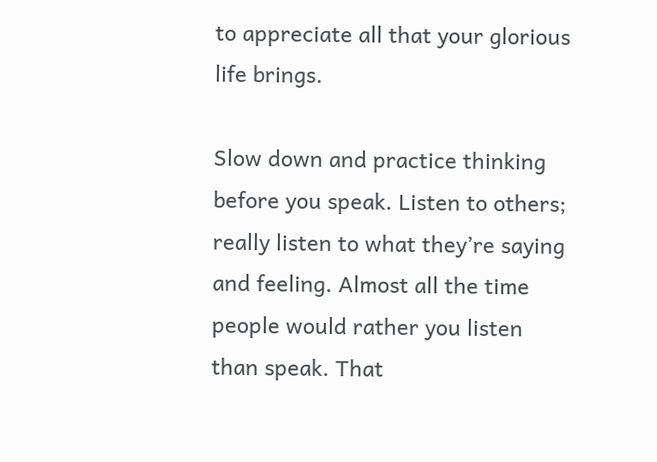to appreciate all that your glorious life brings.

Slow down and practice thinking before you speak. Listen to others; really listen to what they’re saying and feeling. Almost all the time people would rather you listen than speak. That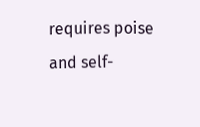requires poise and self-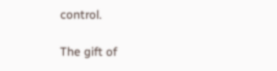control.

The gift of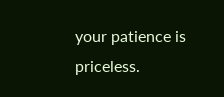your patience is priceless.